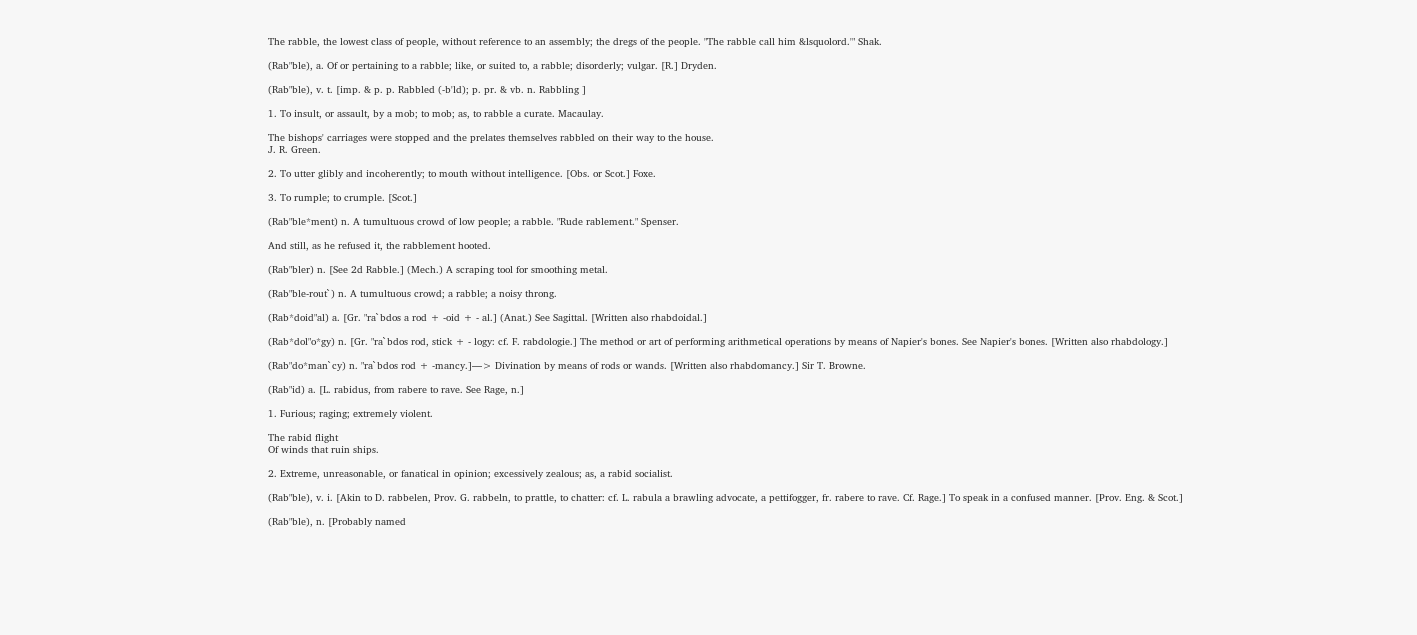The rabble, the lowest class of people, without reference to an assembly; the dregs of the people. "The rabble call him &lsquolord.'" Shak.

(Rab"ble), a. Of or pertaining to a rabble; like, or suited to, a rabble; disorderly; vulgar. [R.] Dryden.

(Rab"ble), v. t. [imp. & p. p. Rabbled (-b'ld); p. pr. & vb. n. Rabbling ]

1. To insult, or assault, by a mob; to mob; as, to rabble a curate. Macaulay.

The bishops' carriages were stopped and the prelates themselves rabbled on their way to the house.
J. R. Green.

2. To utter glibly and incoherently; to mouth without intelligence. [Obs. or Scot.] Foxe.

3. To rumple; to crumple. [Scot.]

(Rab"ble*ment) n. A tumultuous crowd of low people; a rabble. "Rude rablement." Spenser.

And still, as he refused it, the rabblement hooted.

(Rab"bler) n. [See 2d Rabble.] (Mech.) A scraping tool for smoothing metal.

(Rab"ble-rout`) n. A tumultuous crowd; a rabble; a noisy throng.

(Rab*doid"al) a. [Gr. "ra`bdos a rod + -oid + - al.] (Anat.) See Sagittal. [Written also rhabdoidal.]

(Rab*dol"o*gy) n. [Gr. "ra`bdos rod, stick + - logy: cf. F. rabdologie.] The method or art of performing arithmetical operations by means of Napier's bones. See Napier's bones. [Written also rhabdology.]

(Rab"do*man`cy) n. "ra`bdos rod + -mancy.]—> Divination by means of rods or wands. [Written also rhabdomancy.] Sir T. Browne.

(Rab"id) a. [L. rabidus, from rabere to rave. See Rage, n.]

1. Furious; raging; extremely violent.

The rabid flight
Of winds that ruin ships.

2. Extreme, unreasonable, or fanatical in opinion; excessively zealous; as, a rabid socialist.

(Rab"ble), v. i. [Akin to D. rabbelen, Prov. G. rabbeln, to prattle, to chatter: cf. L. rabula a brawling advocate, a pettifogger, fr. rabere to rave. Cf. Rage.] To speak in a confused manner. [Prov. Eng. & Scot.]

(Rab"ble), n. [Probably named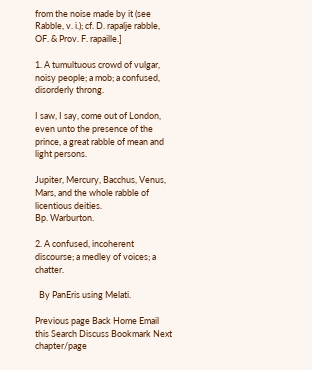from the noise made by it (see Rabble, v. i.); cf. D. rapalje rabble, OF. & Prov. F. rapaille.]

1. A tumultuous crowd of vulgar, noisy people; a mob; a confused, disorderly throng.

I saw, I say, come out of London, even unto the presence of the prince, a great rabble of mean and light persons.

Jupiter, Mercury, Bacchus, Venus, Mars, and the whole rabble of licentious deities.
Bp. Warburton.

2. A confused, incoherent discourse; a medley of voices; a chatter.

  By PanEris using Melati.

Previous page Back Home Email this Search Discuss Bookmark Next chapter/page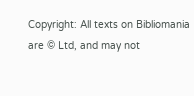Copyright: All texts on Bibliomania are © Ltd, and may not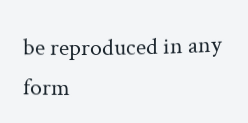be reproduced in any form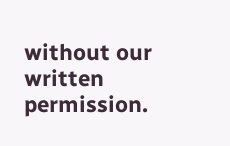without our written permission.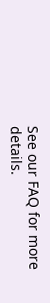See our FAQ for more details.